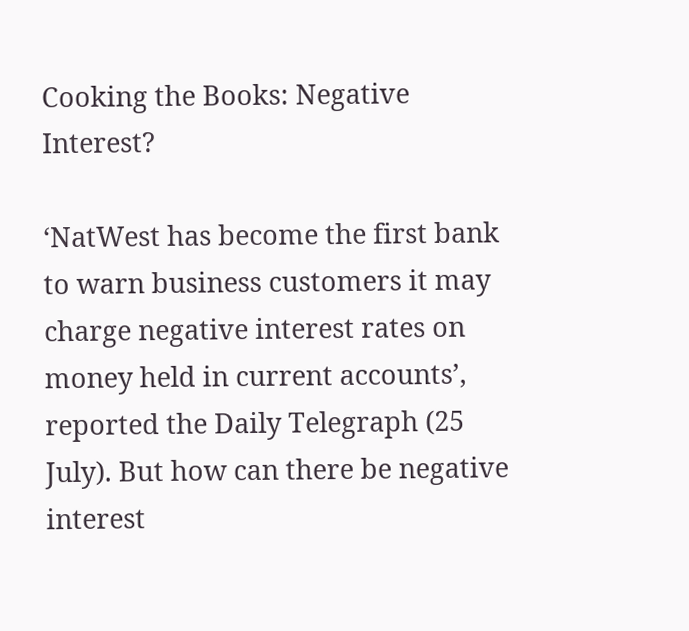Cooking the Books: Negative Interest?

‘NatWest has become the first bank to warn business customers it may charge negative interest rates on money held in current accounts’, reported the Daily Telegraph (25 July). But how can there be negative interest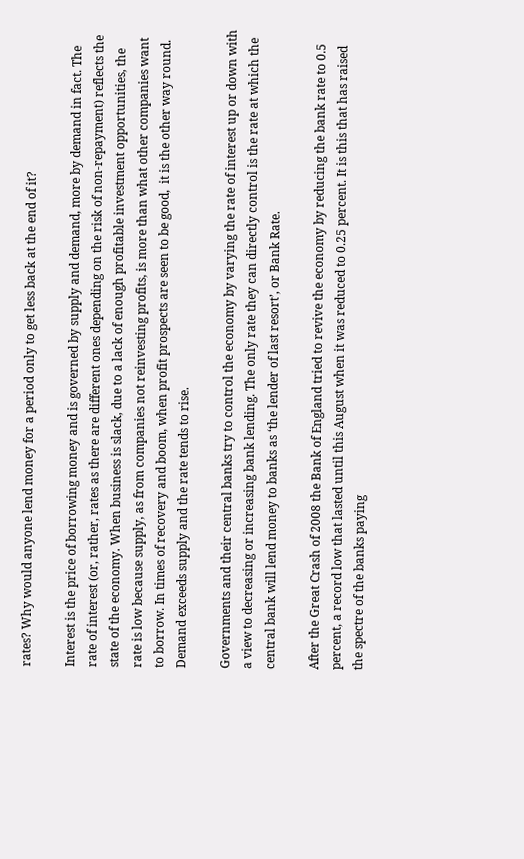rates? Why would anyone lend money for a period only to get less back at the end of it?

Interest is the price of borrowing money and is governed by supply and demand, more by demand in fact. The rate of interest (or, rather, rates as there are different ones depending on the risk of non-repayment) reflects the state of the economy. When business is slack, due to a lack of enough profitable investment opportunities, the rate is low because supply, as from companies not reinvesting profits, is more than what other companies want to borrow. In times of recovery and boom, when profit prospects are seen to be good,  it is the other way round. Demand exceeds supply and the rate tends to rise.

Governments and their central banks try to control the economy by varying the rate of interest up or down with a view to decreasing or increasing bank lending. The only rate they can directly control is the rate at which the central bank will lend money to banks as ‘the lender of last resort’, or Bank Rate.

After the Great Crash of 2008 the Bank of England tried to revive the economy by reducing the bank rate to 0.5 percent, a record low that lasted until this August when it was reduced to 0.25 percent. It is this that has raised the spectre of the banks paying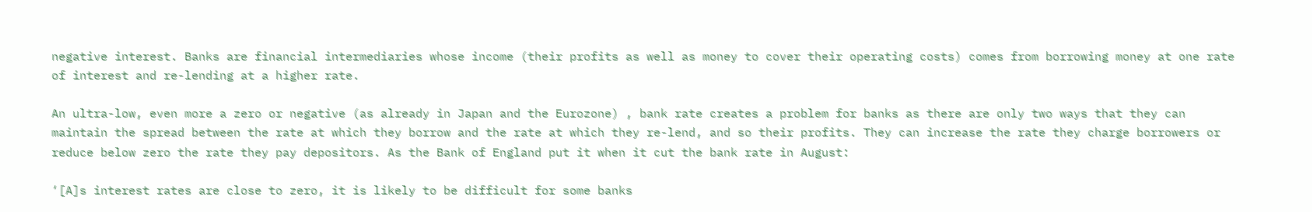negative interest. Banks are financial intermediaries whose income (their profits as well as money to cover their operating costs) comes from borrowing money at one rate of interest and re-lending at a higher rate.

An ultra-low, even more a zero or negative (as already in Japan and the Eurozone) , bank rate creates a problem for banks as there are only two ways that they can maintain the spread between the rate at which they borrow and the rate at which they re-lend, and so their profits. They can increase the rate they charge borrowers or reduce below zero the rate they pay depositors. As the Bank of England put it when it cut the bank rate in August:

‘[A]s interest rates are close to zero, it is likely to be difficult for some banks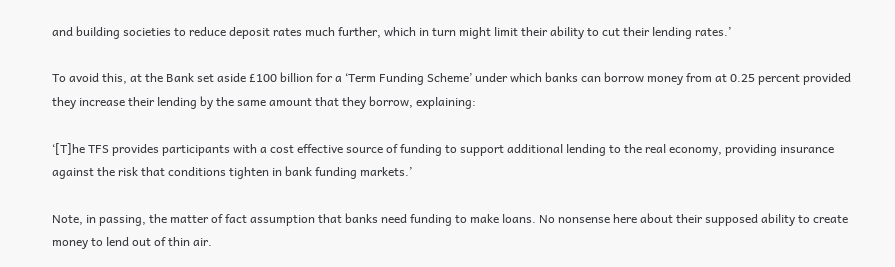and building societies to reduce deposit rates much further, which in turn might limit their ability to cut their lending rates.’

To avoid this, at the Bank set aside £100 billion for a ‘Term Funding Scheme’ under which banks can borrow money from at 0.25 percent provided they increase their lending by the same amount that they borrow, explaining:

‘[T]he TFS provides participants with a cost effective source of funding to support additional lending to the real economy, providing insurance against the risk that conditions tighten in bank funding markets.’

Note, in passing, the matter of fact assumption that banks need funding to make loans. No nonsense here about their supposed ability to create money to lend out of thin air.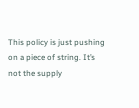This policy is just pushing on a piece of string. It’s not the supply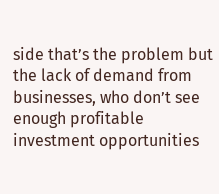side that’s the problem but the lack of demand from businesses, who don’t see enough profitable investment opportunities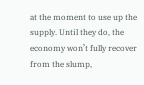at the moment to use up the supply. Until they do, the economy won’t fully recover from the slump,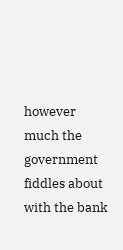however much the government fiddles about with the bank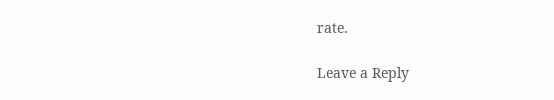rate.

Leave a Reply